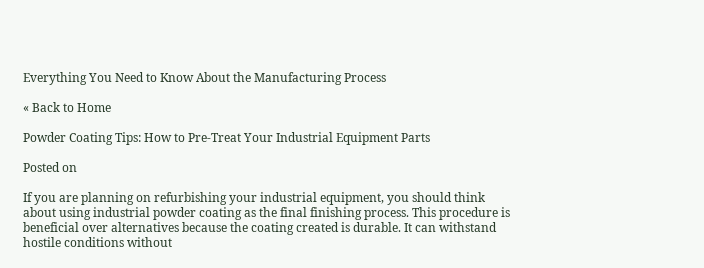Everything You Need to Know About the Manufacturing Process

« Back to Home

Powder Coating Tips: How to Pre-Treat Your Industrial Equipment Parts

Posted on

If you are planning on refurbishing your industrial equipment, you should think about using industrial powder coating as the final finishing process. This procedure is beneficial over alternatives because the coating created is durable. It can withstand hostile conditions without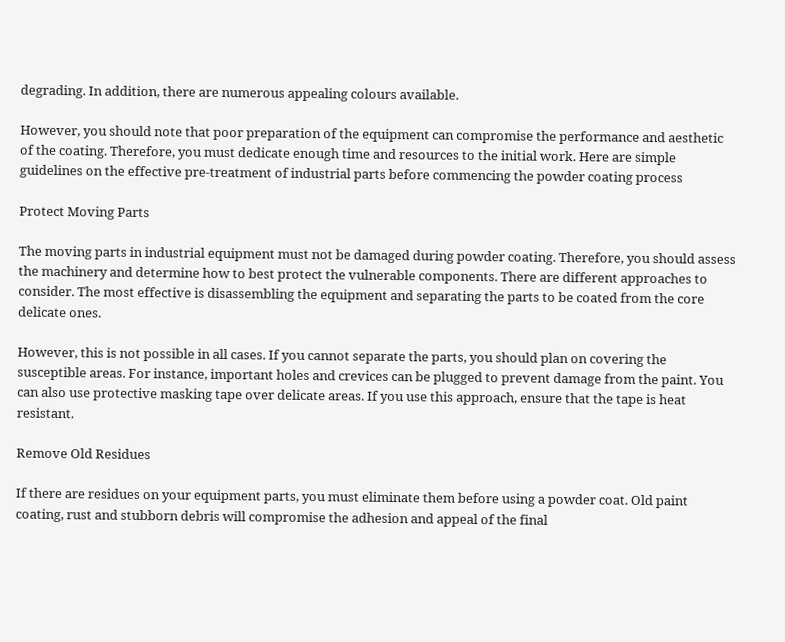degrading. In addition, there are numerous appealing colours available.

However, you should note that poor preparation of the equipment can compromise the performance and aesthetic of the coating. Therefore, you must dedicate enough time and resources to the initial work. Here are simple guidelines on the effective pre-treatment of industrial parts before commencing the powder coating process

Protect Moving Parts

The moving parts in industrial equipment must not be damaged during powder coating. Therefore, you should assess the machinery and determine how to best protect the vulnerable components. There are different approaches to consider. The most effective is disassembling the equipment and separating the parts to be coated from the core delicate ones.

However, this is not possible in all cases. If you cannot separate the parts, you should plan on covering the susceptible areas. For instance, important holes and crevices can be plugged to prevent damage from the paint. You can also use protective masking tape over delicate areas. If you use this approach, ensure that the tape is heat resistant.

Remove Old Residues

If there are residues on your equipment parts, you must eliminate them before using a powder coat. Old paint coating, rust and stubborn debris will compromise the adhesion and appeal of the final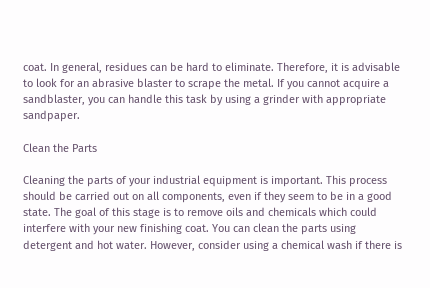coat. In general, residues can be hard to eliminate. Therefore, it is advisable to look for an abrasive blaster to scrape the metal. If you cannot acquire a sandblaster, you can handle this task by using a grinder with appropriate sandpaper.

Clean the Parts

Cleaning the parts of your industrial equipment is important. This process should be carried out on all components, even if they seem to be in a good state. The goal of this stage is to remove oils and chemicals which could interfere with your new finishing coat. You can clean the parts using detergent and hot water. However, consider using a chemical wash if there is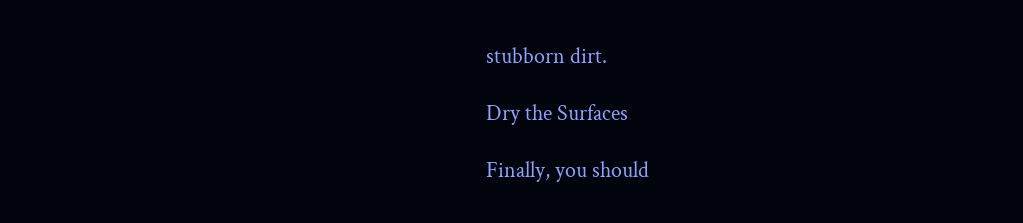stubborn dirt.

Dry the Surfaces

Finally, you should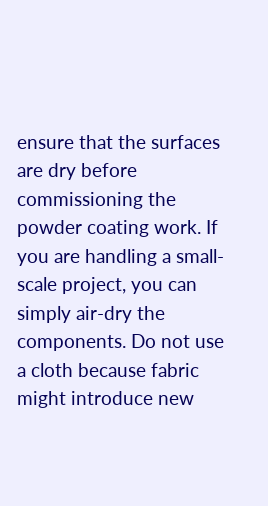ensure that the surfaces are dry before commissioning the powder coating work. If you are handling a small-scale project, you can simply air-dry the components. Do not use a cloth because fabric might introduce new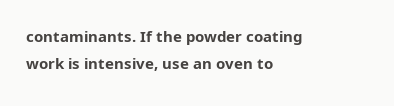contaminants. If the powder coating work is intensive, use an oven to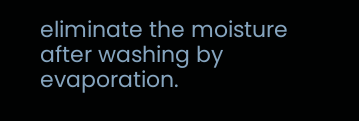eliminate the moisture after washing by evaporation.